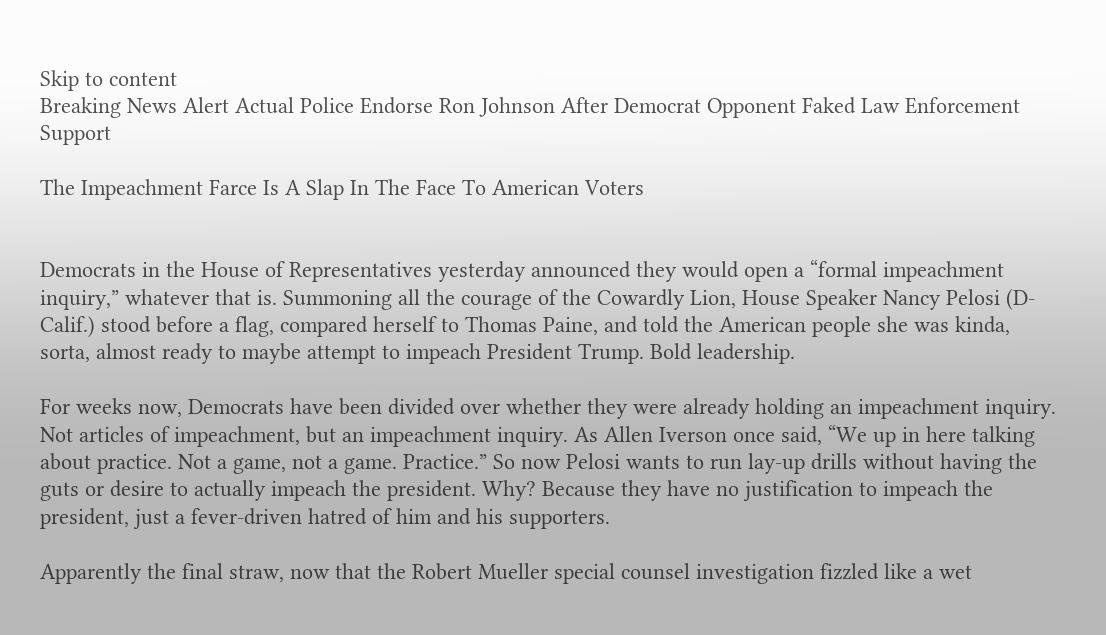Skip to content
Breaking News Alert Actual Police Endorse Ron Johnson After Democrat Opponent Faked Law Enforcement Support

The Impeachment Farce Is A Slap In The Face To American Voters


Democrats in the House of Representatives yesterday announced they would open a “formal impeachment inquiry,” whatever that is. Summoning all the courage of the Cowardly Lion, House Speaker Nancy Pelosi (D-Calif.) stood before a flag, compared herself to Thomas Paine, and told the American people she was kinda, sorta, almost ready to maybe attempt to impeach President Trump. Bold leadership.

For weeks now, Democrats have been divided over whether they were already holding an impeachment inquiry. Not articles of impeachment, but an impeachment inquiry. As Allen Iverson once said, “We up in here talking about practice. Not a game, not a game. Practice.” So now Pelosi wants to run lay-up drills without having the guts or desire to actually impeach the president. Why? Because they have no justification to impeach the president, just a fever-driven hatred of him and his supporters.

Apparently the final straw, now that the Robert Mueller special counsel investigation fizzled like a wet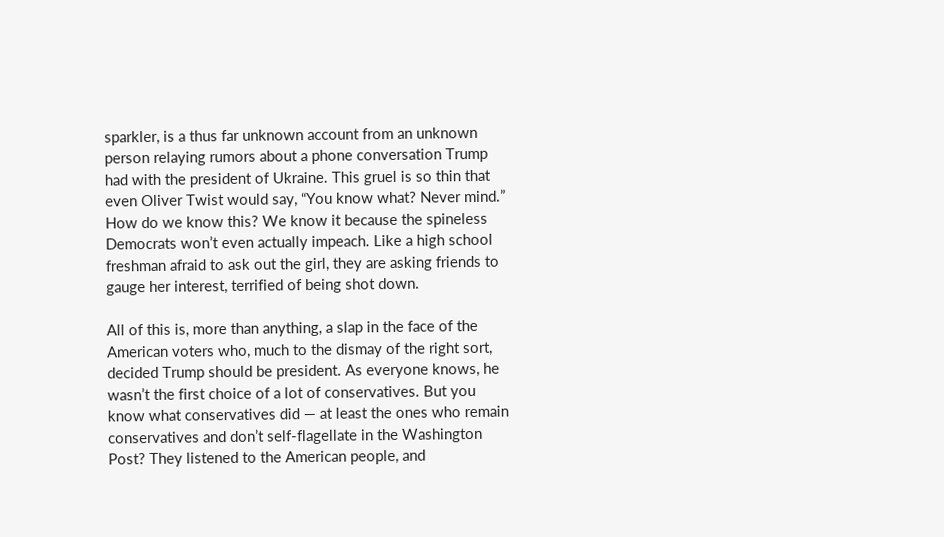sparkler, is a thus far unknown account from an unknown person relaying rumors about a phone conversation Trump had with the president of Ukraine. This gruel is so thin that even Oliver Twist would say, “You know what? Never mind.” How do we know this? We know it because the spineless Democrats won’t even actually impeach. Like a high school freshman afraid to ask out the girl, they are asking friends to gauge her interest, terrified of being shot down.

All of this is, more than anything, a slap in the face of the American voters who, much to the dismay of the right sort, decided Trump should be president. As everyone knows, he wasn’t the first choice of a lot of conservatives. But you know what conservatives did — at least the ones who remain conservatives and don’t self-flagellate in the Washington Post? They listened to the American people, and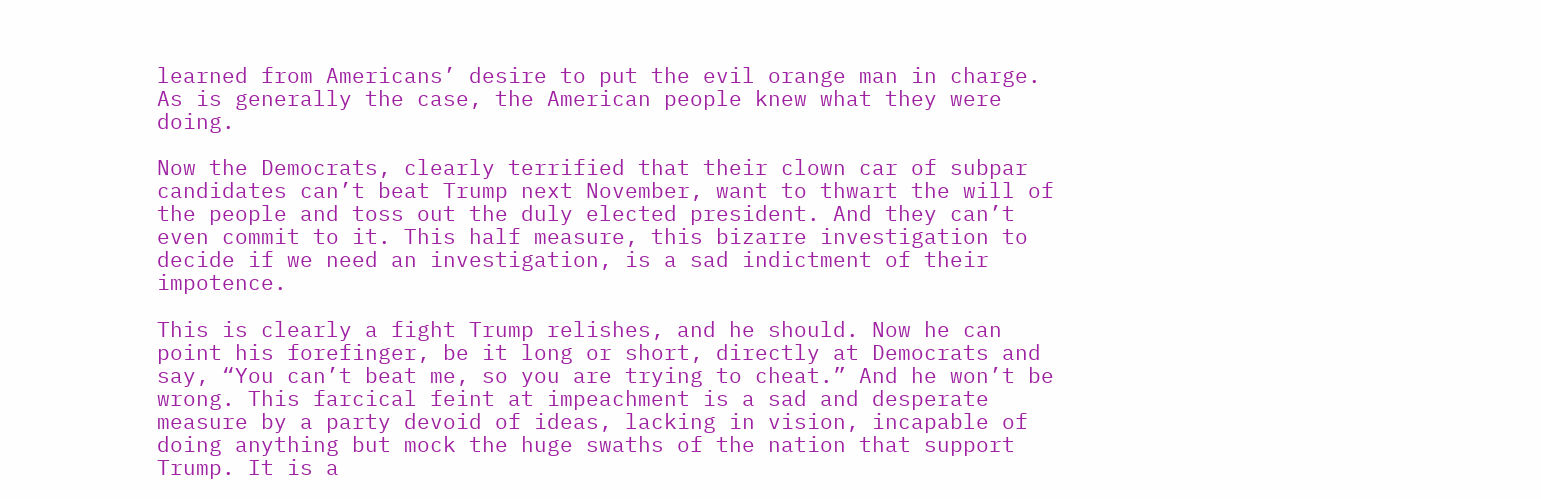learned from Americans’ desire to put the evil orange man in charge. As is generally the case, the American people knew what they were doing.

Now the Democrats, clearly terrified that their clown car of subpar candidates can’t beat Trump next November, want to thwart the will of the people and toss out the duly elected president. And they can’t even commit to it. This half measure, this bizarre investigation to decide if we need an investigation, is a sad indictment of their impotence.

This is clearly a fight Trump relishes, and he should. Now he can point his forefinger, be it long or short, directly at Democrats and say, “You can’t beat me, so you are trying to cheat.” And he won’t be wrong. This farcical feint at impeachment is a sad and desperate measure by a party devoid of ideas, lacking in vision, incapable of doing anything but mock the huge swaths of the nation that support Trump. It is a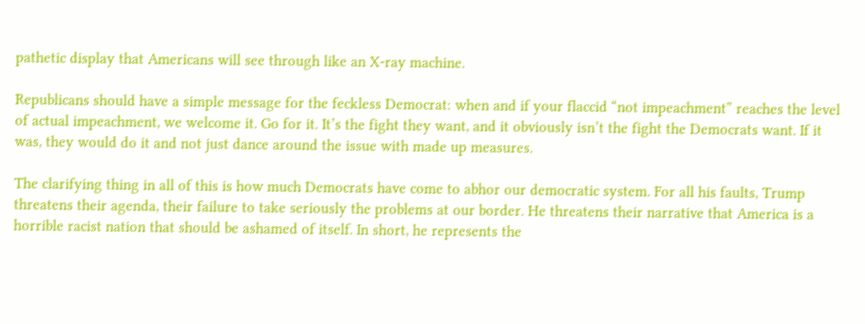pathetic display that Americans will see through like an X-ray machine.

Republicans should have a simple message for the feckless Democrat: when and if your flaccid “not impeachment” reaches the level of actual impeachment, we welcome it. Go for it. It’s the fight they want, and it obviously isn’t the fight the Democrats want. If it was, they would do it and not just dance around the issue with made up measures.

The clarifying thing in all of this is how much Democrats have come to abhor our democratic system. For all his faults, Trump threatens their agenda, their failure to take seriously the problems at our border. He threatens their narrative that America is a horrible racist nation that should be ashamed of itself. In short, he represents the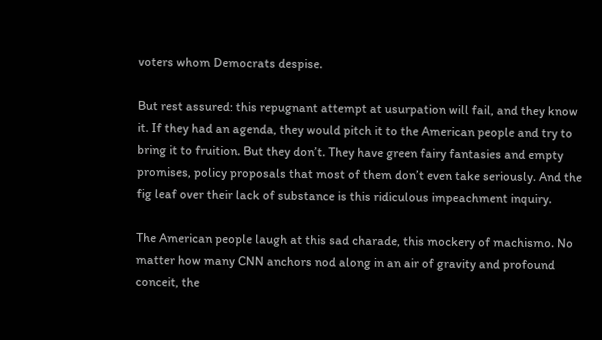voters whom Democrats despise.

But rest assured: this repugnant attempt at usurpation will fail, and they know it. If they had an agenda, they would pitch it to the American people and try to bring it to fruition. But they don’t. They have green fairy fantasies and empty promises, policy proposals that most of them don’t even take seriously. And the fig leaf over their lack of substance is this ridiculous impeachment inquiry.

The American people laugh at this sad charade, this mockery of machismo. No matter how many CNN anchors nod along in an air of gravity and profound conceit, the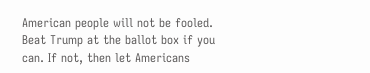American people will not be fooled. Beat Trump at the ballot box if you can. If not, then let Americans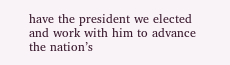have the president we elected and work with him to advance the nation’s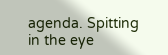agenda. Spitting in the eye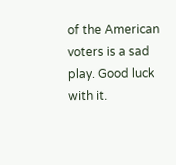of the American voters is a sad play. Good luck with it.